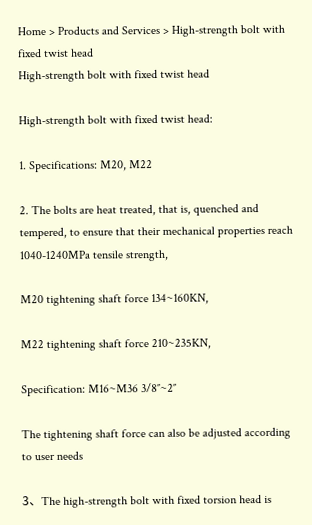Home > Products and Services > High-strength bolt with fixed twist head
High-strength bolt with fixed twist head

High-strength bolt with fixed twist head:

1. Specifications: M20, M22

2. The bolts are heat treated, that is, quenched and tempered, to ensure that their mechanical properties reach 1040-1240MPa tensile strength,

M20 tightening shaft force 134~160KN,

M22 tightening shaft force 210~235KN,

Specification: M16~M36 3/8″~2″

The tightening shaft force can also be adjusted according to user needs

3、The high-strength bolt with fixed torsion head is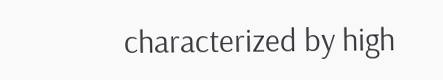characterized by high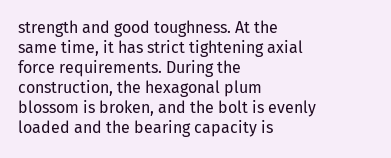strength and good toughness. At the same time, it has strict tightening axial force requirements. During the construction, the hexagonal plum blossom is broken, and the bolt is evenly loaded and the bearing capacity is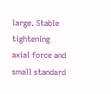large. Stable tightening axial force and small standard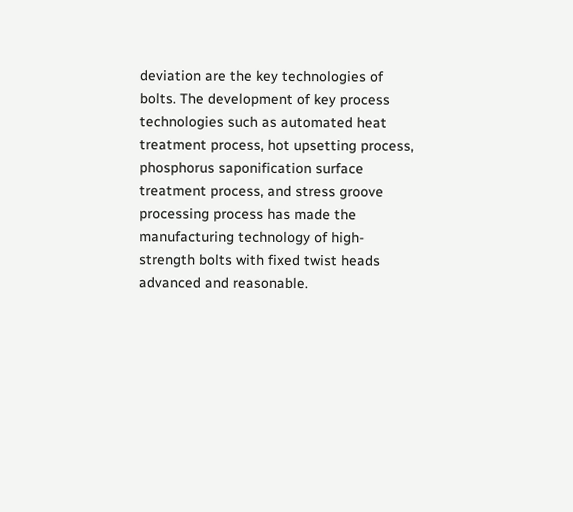deviation are the key technologies of bolts. The development of key process technologies such as automated heat treatment process, hot upsetting process, phosphorus saponification surface treatment process, and stress groove processing process has made the manufacturing technology of high-strength bolts with fixed twist heads advanced and reasonable.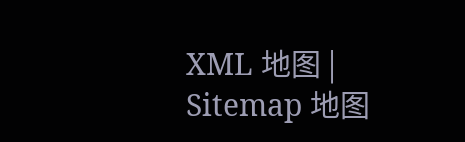XML 地图 | Sitemap 地图